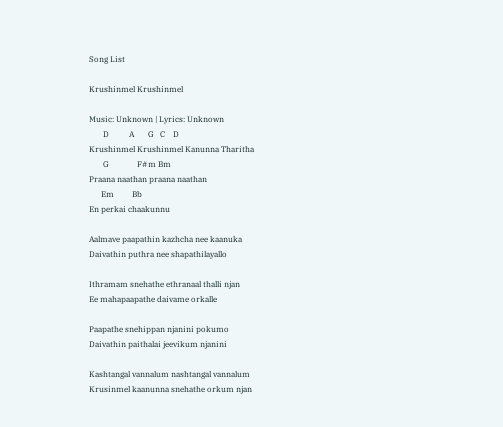Song List

Krushinmel Krushinmel

Music: Unknown | Lyrics: Unknown
       D          A       G   C    D
Krushinmel Krushinmel Kanunna Tharitha
       G              F#m Bm
Praana naathan praana naathan
      Em         Bb
En perkai chaakunnu

Aalmave paapathin kazhcha nee kaanuka
Daivathin puthra nee shapathilayallo

Ithramam snehathe ethranaal thalli njan
Ee mahapaapathe daivame orkalle

Paapathe snehippan njanini pokumo
Daivathin paithalai jeevikum njanini

Kashtangal vannalum nashtangal vannalum
Krusinmel kaanunna snehathe orkum njan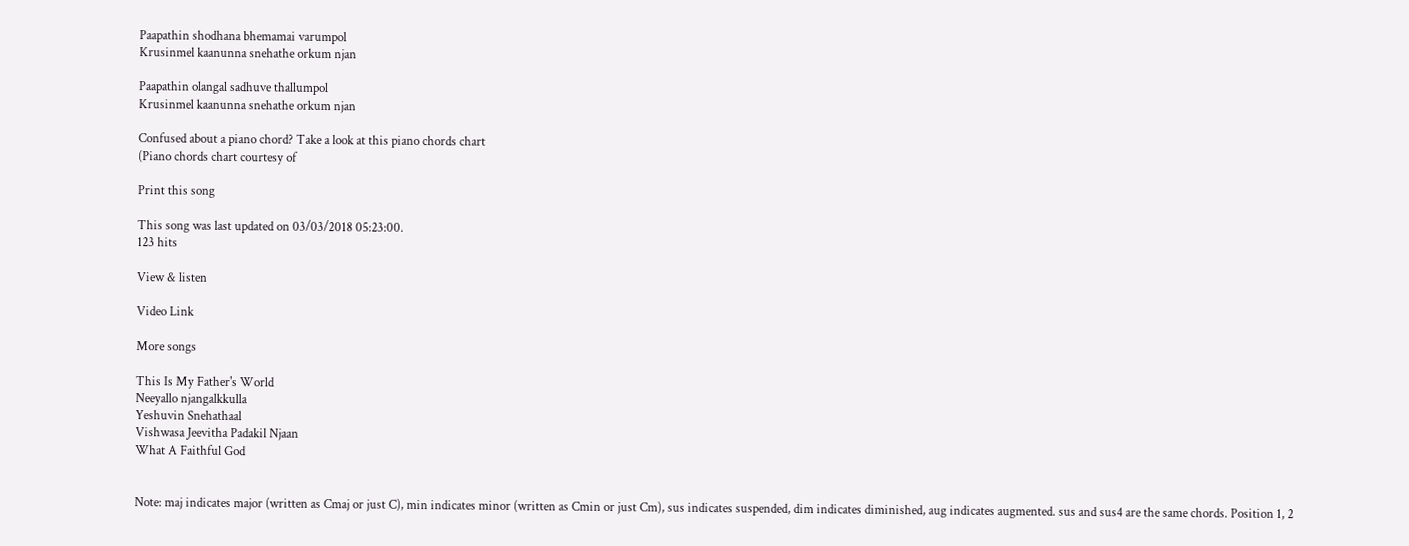Paapathin shodhana bhemamai varumpol
Krusinmel kaanunna snehathe orkum njan

Paapathin olangal sadhuve thallumpol
Krusinmel kaanunna snehathe orkum njan

Confused about a piano chord? Take a look at this piano chords chart
(Piano chords chart courtesy of

Print this song

This song was last updated on 03/03/2018 05:23:00.
123 hits

View & listen

Video Link

More songs

This Is My Father's World
Neeyallo njangalkkulla
Yeshuvin Snehathaal
Vishwasa Jeevitha Padakil Njaan
What A Faithful God


Note: maj indicates major (written as Cmaj or just C), min indicates minor (written as Cmin or just Cm), sus indicates suspended, dim indicates diminished, aug indicates augmented. sus and sus4 are the same chords. Position 1, 2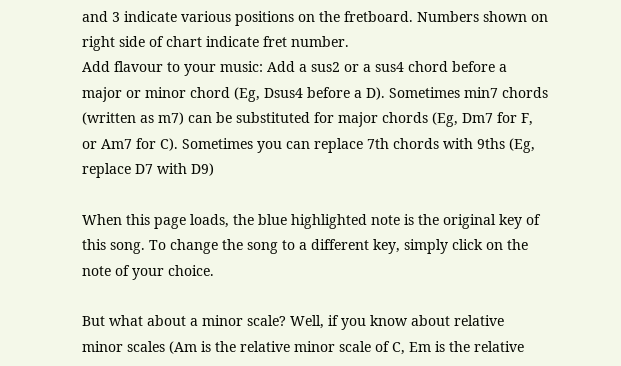and 3 indicate various positions on the fretboard. Numbers shown on right side of chart indicate fret number.
Add flavour to your music: Add a sus2 or a sus4 chord before a major or minor chord (Eg, Dsus4 before a D). Sometimes min7 chords (written as m7) can be substituted for major chords (Eg, Dm7 for F, or Am7 for C). Sometimes you can replace 7th chords with 9ths (Eg, replace D7 with D9)

When this page loads, the blue highlighted note is the original key of this song. To change the song to a different key, simply click on the note of your choice.

But what about a minor scale? Well, if you know about relative minor scales (Am is the relative minor scale of C, Em is the relative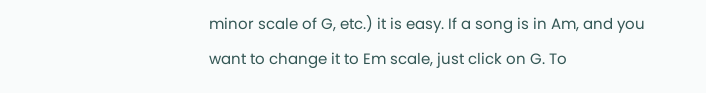minor scale of G, etc.) it is easy. If a song is in Am, and you want to change it to Em scale, just click on G. To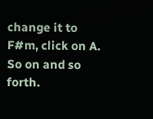change it to F#m, click on A. So on and so forth.